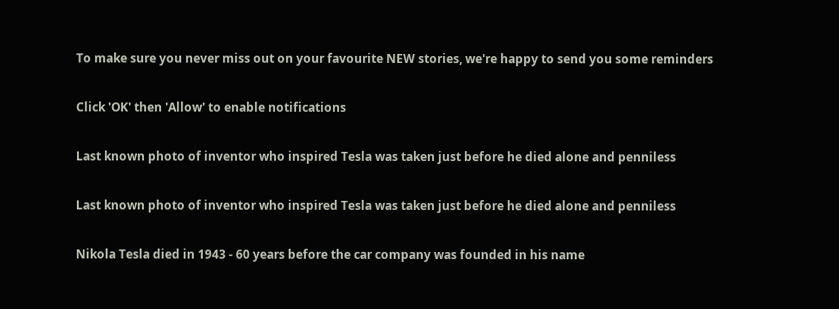To make sure you never miss out on your favourite NEW stories, we're happy to send you some reminders

Click 'OK' then 'Allow' to enable notifications

Last known photo of inventor who inspired Tesla was taken just before he died alone and penniless

Last known photo of inventor who inspired Tesla was taken just before he died alone and penniless

Nikola Tesla died in 1943 - 60 years before the car company was founded in his name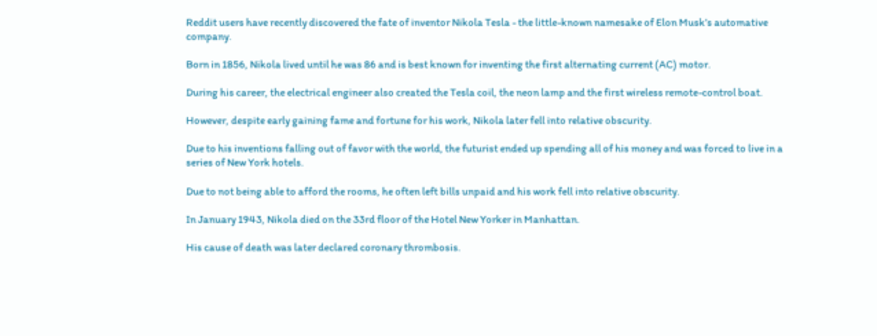Reddit users have recently discovered the fate of inventor Nikola Tesla - the little-known namesake of Elon Musk’s automative company.

Born in 1856, Nikola lived until he was 86 and is best known for inventing the first alternating current (AC) motor.

During his career, the electrical engineer also created the Tesla coil, the neon lamp and the first wireless remote-control boat.

However, despite early gaining fame and fortune for his work, Nikola later fell into relative obscurity.

Due to his inventions falling out of favor with the world, the futurist ended up spending all of his money and was forced to live in a series of New York hotels.

Due to not being able to afford the rooms, he often left bills unpaid and his work fell into relative obscurity.

In January 1943, Nikola died on the 33rd floor of the Hotel New Yorker in Manhattan.

His cause of death was later declared coronary thrombosis.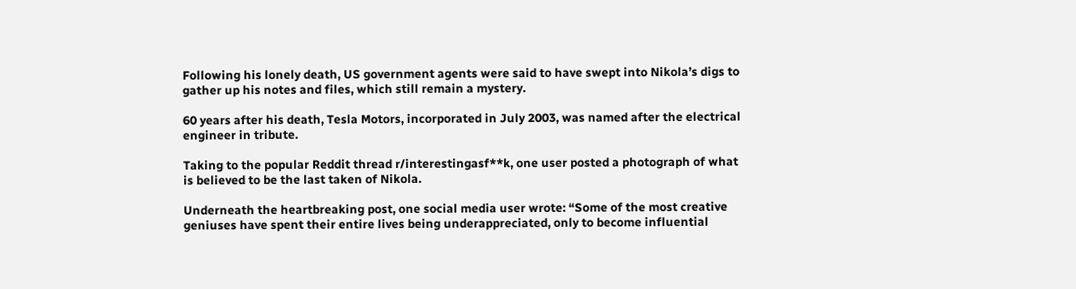Following his lonely death, US government agents were said to have swept into Nikola’s digs to gather up his notes and files, which still remain a mystery.

60 years after his death, Tesla Motors, incorporated in July 2003, was named after the electrical engineer in tribute.

Taking to the popular Reddit thread r/interestingasf**k, one user posted a photograph of what is believed to be the last taken of Nikola.

Underneath the heartbreaking post, one social media user wrote: “Some of the most creative geniuses have spent their entire lives being underappreciated, only to become influential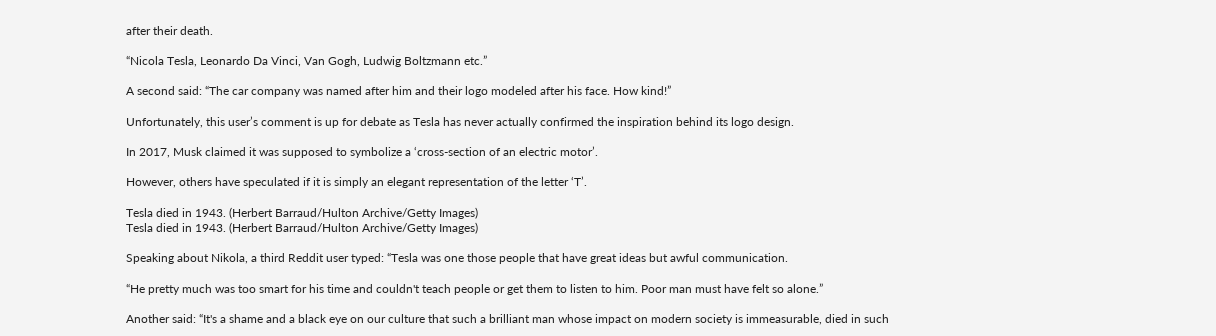after their death.

“Nicola Tesla, Leonardo Da Vinci, Van Gogh, Ludwig Boltzmann etc.”

A second said: “The car company was named after him and their logo modeled after his face. How kind!”

Unfortunately, this user’s comment is up for debate as Tesla has never actually confirmed the inspiration behind its logo design.

In 2017, Musk claimed it was supposed to symbolize a ‘cross-section of an electric motor’.

However, others have speculated if it is simply an elegant representation of the letter ‘T’.

Tesla died in 1943. (Herbert Barraud/Hulton Archive/Getty Images)
Tesla died in 1943. (Herbert Barraud/Hulton Archive/Getty Images)

Speaking about Nikola, a third Reddit user typed: “Tesla was one those people that have great ideas but awful communication.

“He pretty much was too smart for his time and couldn't teach people or get them to listen to him. Poor man must have felt so alone.”

Another said: “It's a shame and a black eye on our culture that such a brilliant man whose impact on modern society is immeasurable, died in such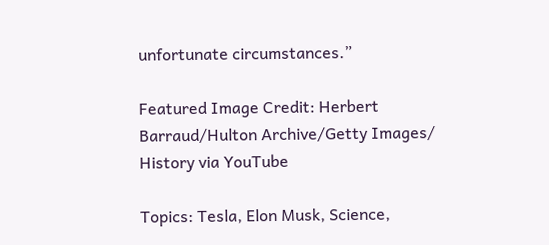unfortunate circumstances.”

Featured Image Credit: Herbert Barraud/Hulton Archive/Getty Images/ History via YouTube

Topics: Tesla, Elon Musk, Science,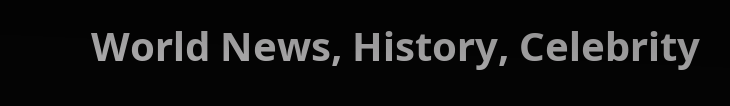World News, History, Celebrity